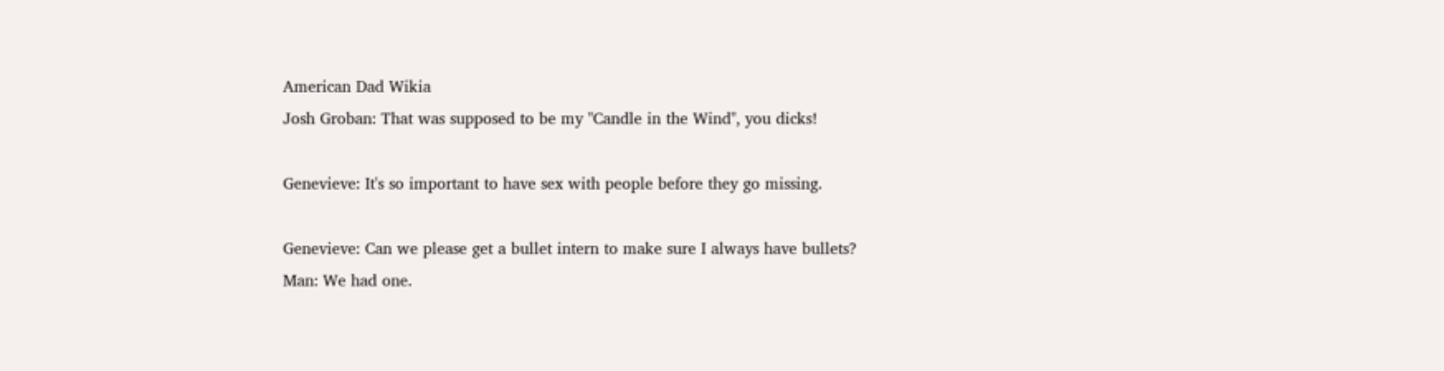American Dad Wikia
Josh Groban: That was supposed to be my "Candle in the Wind", you dicks!

Genevieve: It's so important to have sex with people before they go missing.

Genevieve: Can we please get a bullet intern to make sure I always have bullets?
Man: We had one.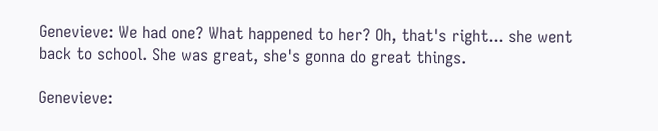Genevieve: We had one? What happened to her? Oh, that's right... she went back to school. She was great, she's gonna do great things.

Genevieve: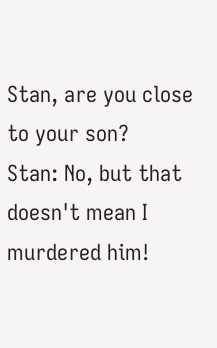Stan, are you close to your son?
Stan: No, but that doesn't mean I murdered him!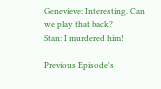Genevieve: Interesting. Can we play that back?
Stan: I murdered him!

Previous Episode's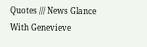Quotes /// News Glance With Genevieve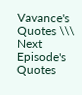Vavance's Quotes \\\ Next Episode's Quotes